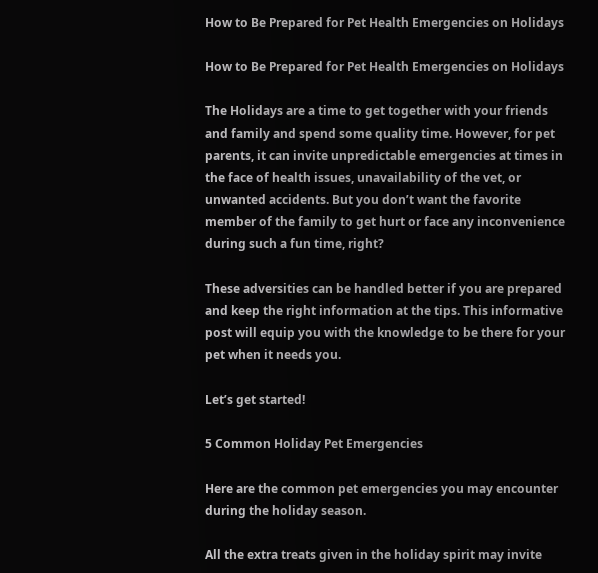How to Be Prepared for Pet Health Emergencies on Holidays

How to Be Prepared for Pet Health Emergencies on Holidays

The Holidays are a time to get together with your friends and family and spend some quality time. However, for pet parents, it can invite unpredictable emergencies at times in the face of health issues, unavailability of the vet, or unwanted accidents. But you don’t want the favorite member of the family to get hurt or face any inconvenience during such a fun time, right?

These adversities can be handled better if you are prepared and keep the right information at the tips. This informative post will equip you with the knowledge to be there for your pet when it needs you.

Let’s get started!

5 Common Holiday Pet Emergencies

Here are the common pet emergencies you may encounter during the holiday season.

All the extra treats given in the holiday spirit may invite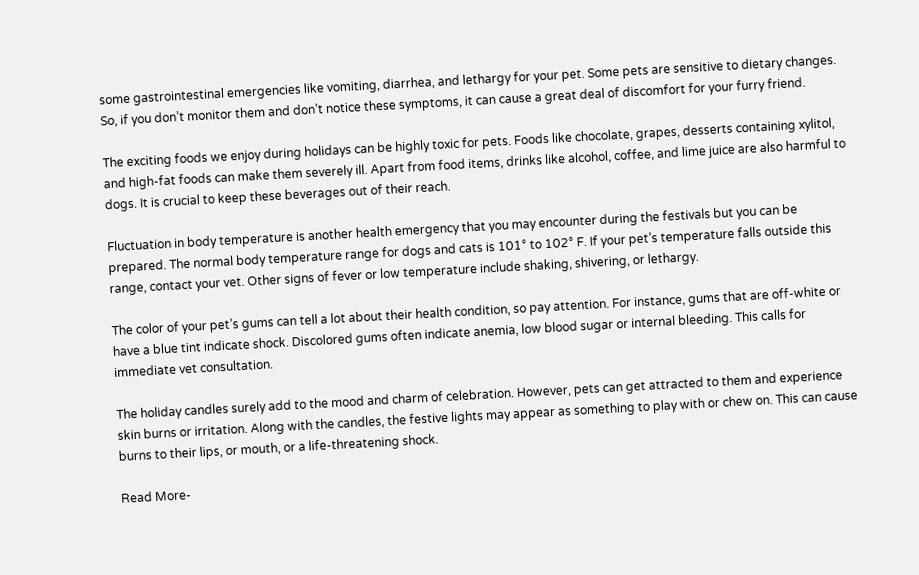some gastrointestinal emergencies like vomiting, diarrhea, and lethargy for your pet. Some pets are sensitive to dietary changes. So, if you don’t monitor them and don’t notice these symptoms, it can cause a great deal of discomfort for your furry friend.

The exciting foods we enjoy during holidays can be highly toxic for pets. Foods like chocolate, grapes, desserts containing xylitol, and high-fat foods can make them severely ill. Apart from food items, drinks like alcohol, coffee, and lime juice are also harmful to dogs. It is crucial to keep these beverages out of their reach.

Fluctuation in body temperature is another health emergency that you may encounter during the festivals but you can be prepared. The normal body temperature range for dogs and cats is 101° to 102° F. If your pet’s temperature falls outside this range, contact your vet. Other signs of fever or low temperature include shaking, shivering, or lethargy.

The color of your pet’s gums can tell a lot about their health condition, so pay attention. For instance, gums that are off-white or have a blue tint indicate shock. Discolored gums often indicate anemia, low blood sugar or internal bleeding. This calls for immediate vet consultation.

The holiday candles surely add to the mood and charm of celebration. However, pets can get attracted to them and experience skin burns or irritation. Along with the candles, the festive lights may appear as something to play with or chew on. This can cause burns to their lips, or mouth, or a life-threatening shock.

Read More-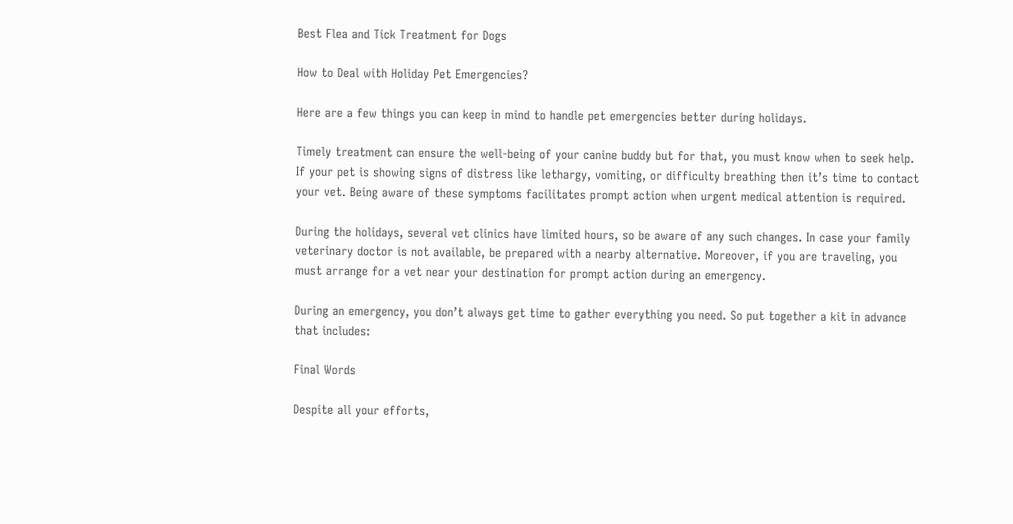Best Flea and Tick Treatment for Dogs

How to Deal with Holiday Pet Emergencies?

Here are a few things you can keep in mind to handle pet emergencies better during holidays.

Timely treatment can ensure the well-being of your canine buddy but for that, you must know when to seek help. If your pet is showing signs of distress like lethargy, vomiting, or difficulty breathing then it’s time to contact your vet. Being aware of these symptoms facilitates prompt action when urgent medical attention is required.

During the holidays, several vet clinics have limited hours, so be aware of any such changes. In case your family veterinary doctor is not available, be prepared with a nearby alternative. Moreover, if you are traveling, you must arrange for a vet near your destination for prompt action during an emergency.

During an emergency, you don’t always get time to gather everything you need. So put together a kit in advance that includes:

Final Words

Despite all your efforts,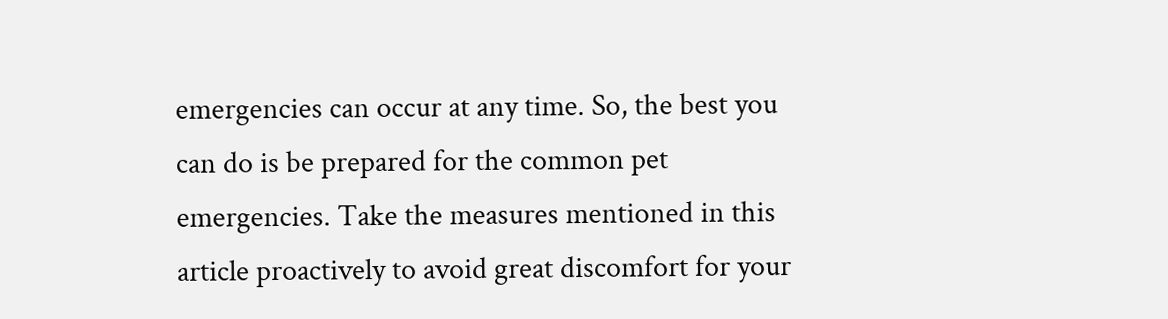emergencies can occur at any time. So, the best you can do is be prepared for the common pet emergencies. Take the measures mentioned in this article proactively to avoid great discomfort for your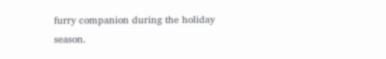furry companion during the holiday season.